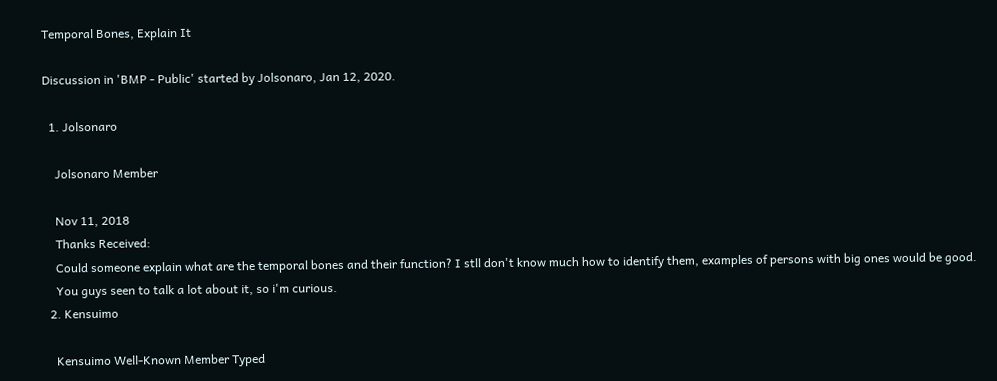Temporal Bones, Explain It

Discussion in 'BMP - Public' started by Jolsonaro, Jan 12, 2020.

  1. Jolsonaro

    Jolsonaro Member

    Nov 11, 2018
    Thanks Received:
    Could someone explain what are the temporal bones and their function? I stll don't know much how to identify them, examples of persons with big ones would be good.
    You guys seen to talk a lot about it, so i'm curious.
  2. Kensuimo

    Kensuimo Well-Known Member Typed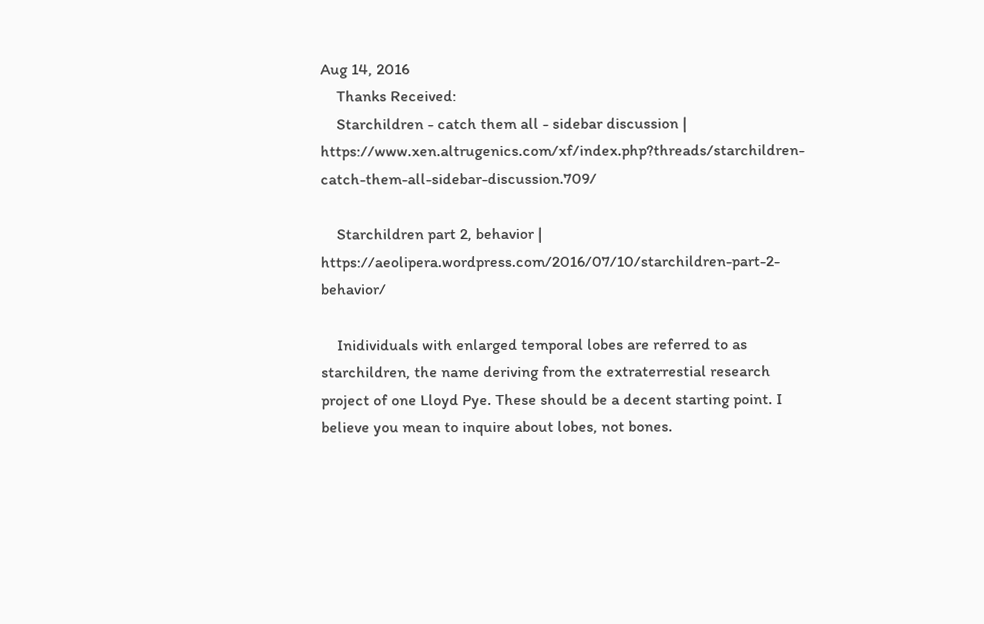Aug 14, 2016
    Thanks Received:
    Starchildren - catch them all - sidebar discussion | https://www.xen.altrugenics.com/xf/index.php?threads/starchildren-catch-them-all-sidebar-discussion.709/

    Starchildren part 2, behavior | https://aeolipera.wordpress.com/2016/07/10/starchildren-part-2-behavior/

    Inidividuals with enlarged temporal lobes are referred to as starchildren, the name deriving from the extraterrestial research project of one Lloyd Pye. These should be a decent starting point. I believe you mean to inquire about lobes, not bones.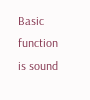Basic function is sound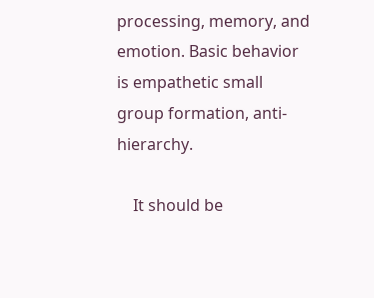processing, memory, and emotion. Basic behavior is empathetic small group formation, anti-hierarchy.

    It should be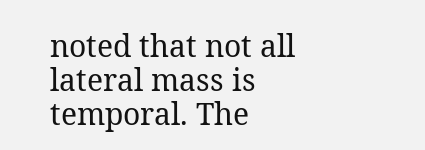noted that not all lateral mass is temporal. The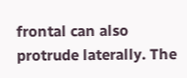frontal can also protrude laterally. The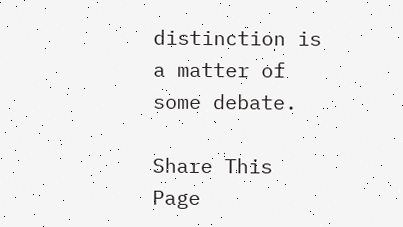distinction is a matter of some debate.

Share This Page